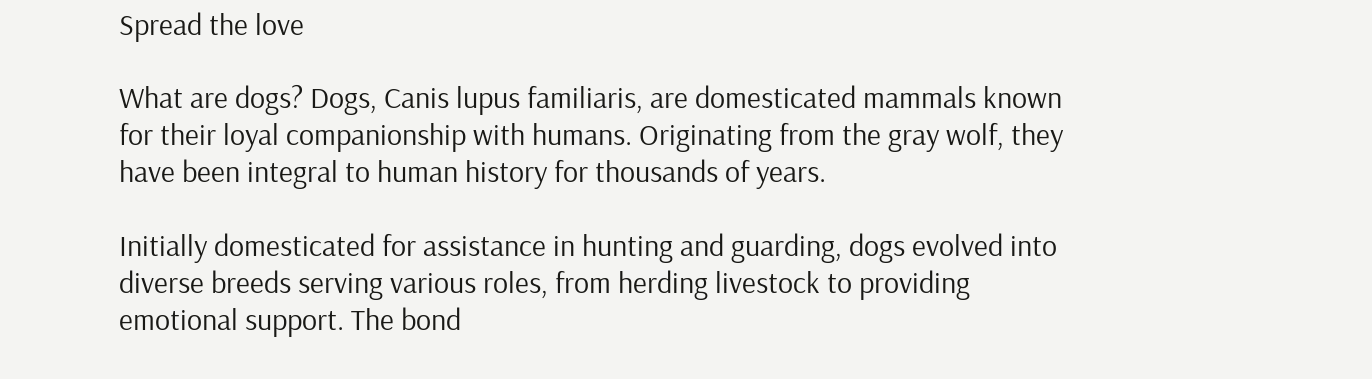Spread the love

What are dogs? Dogs, Canis lupus familiaris, are domesticated mammals known for their loyal companionship with humans. Originating from the gray wolf, they have been integral to human history for thousands of years.

Initially domesticated for assistance in hunting and guarding, dogs evolved into diverse breeds serving various roles, from herding livestock to providing emotional support. The bond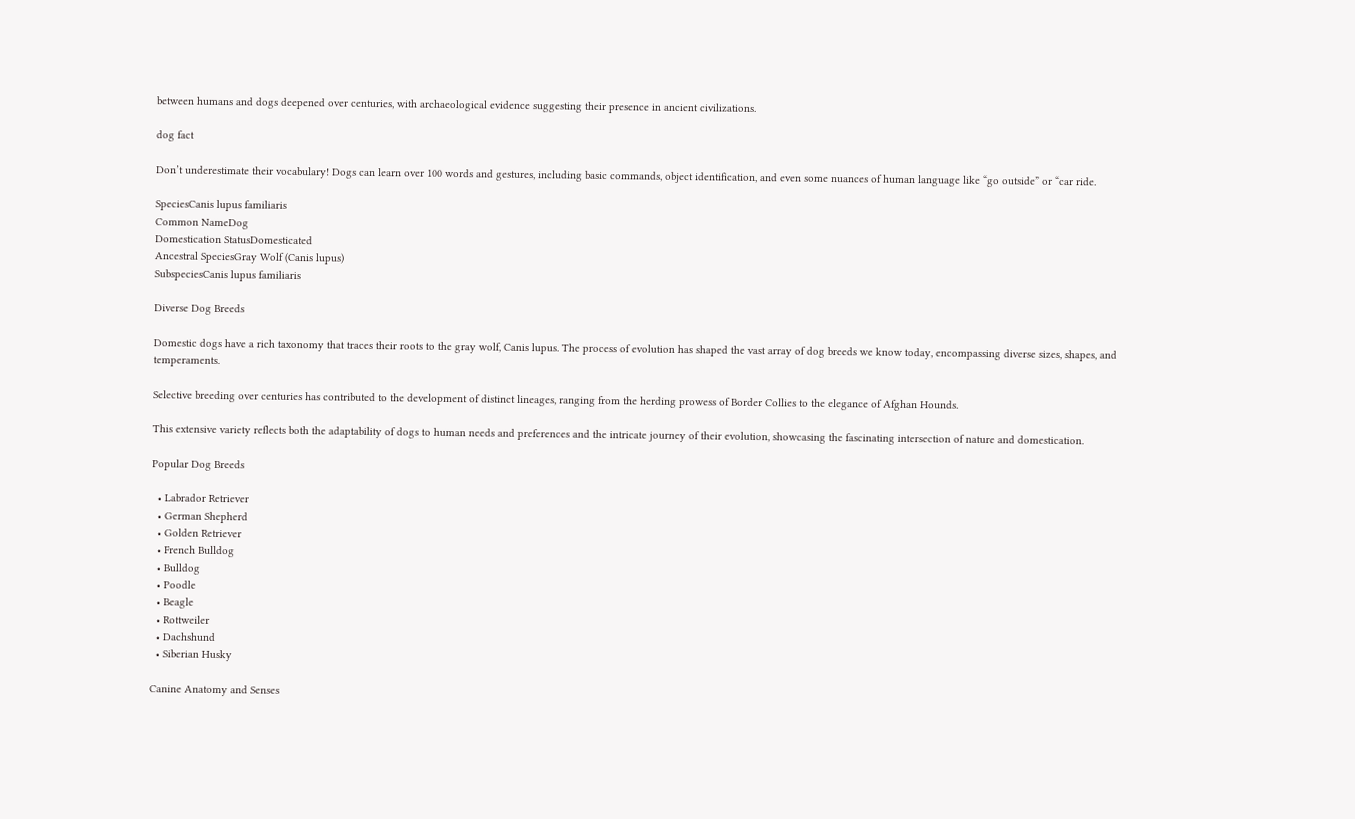between humans and dogs deepened over centuries, with archaeological evidence suggesting their presence in ancient civilizations.

dog fact

Don’t underestimate their vocabulary! Dogs can learn over 100 words and gestures, including basic commands, object identification, and even some nuances of human language like “go outside” or “car ride.

SpeciesCanis lupus familiaris
Common NameDog
Domestication StatusDomesticated
Ancestral SpeciesGray Wolf (Canis lupus)
SubspeciesCanis lupus familiaris

Diverse Dog Breeds

Domestic dogs have a rich taxonomy that traces their roots to the gray wolf, Canis lupus. The process of evolution has shaped the vast array of dog breeds we know today, encompassing diverse sizes, shapes, and temperaments.

Selective breeding over centuries has contributed to the development of distinct lineages, ranging from the herding prowess of Border Collies to the elegance of Afghan Hounds.

This extensive variety reflects both the adaptability of dogs to human needs and preferences and the intricate journey of their evolution, showcasing the fascinating intersection of nature and domestication.

Popular Dog Breeds

  • Labrador Retriever
  • German Shepherd
  • Golden Retriever
  • French Bulldog
  • Bulldog
  • Poodle
  • Beagle
  • Rottweiler
  • Dachshund
  • Siberian Husky

Canine Anatomy and Senses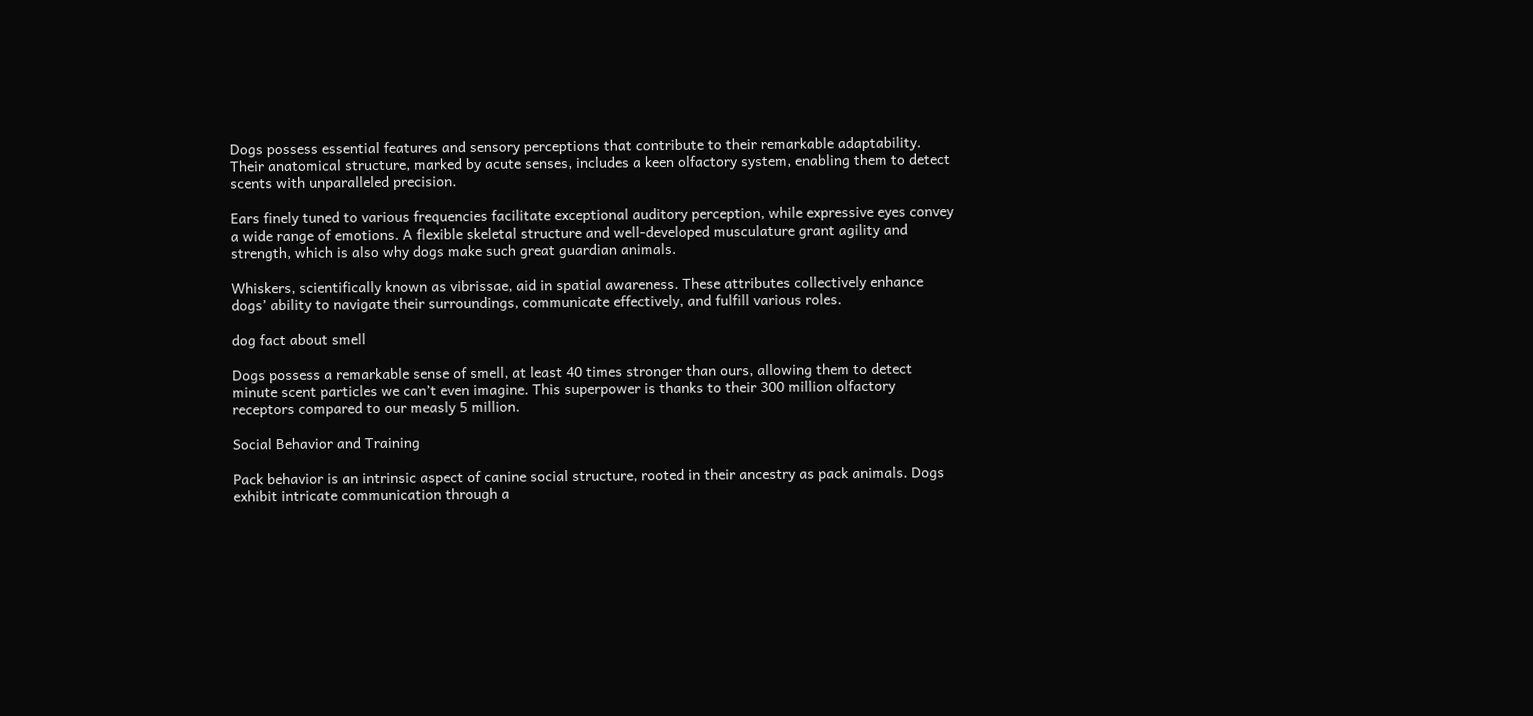Dogs possess essential features and sensory perceptions that contribute to their remarkable adaptability. Their anatomical structure, marked by acute senses, includes a keen olfactory system, enabling them to detect scents with unparalleled precision.

Ears finely tuned to various frequencies facilitate exceptional auditory perception, while expressive eyes convey a wide range of emotions. A flexible skeletal structure and well-developed musculature grant agility and strength, which is also why dogs make such great guardian animals.

Whiskers, scientifically known as vibrissae, aid in spatial awareness. These attributes collectively enhance dogs’ ability to navigate their surroundings, communicate effectively, and fulfill various roles.

dog fact about smell

Dogs possess a remarkable sense of smell, at least 40 times stronger than ours, allowing them to detect minute scent particles we can’t even imagine. This superpower is thanks to their 300 million olfactory receptors compared to our measly 5 million.

Social Behavior and Training

Pack behavior is an intrinsic aspect of canine social structure, rooted in their ancestry as pack animals. Dogs exhibit intricate communication through a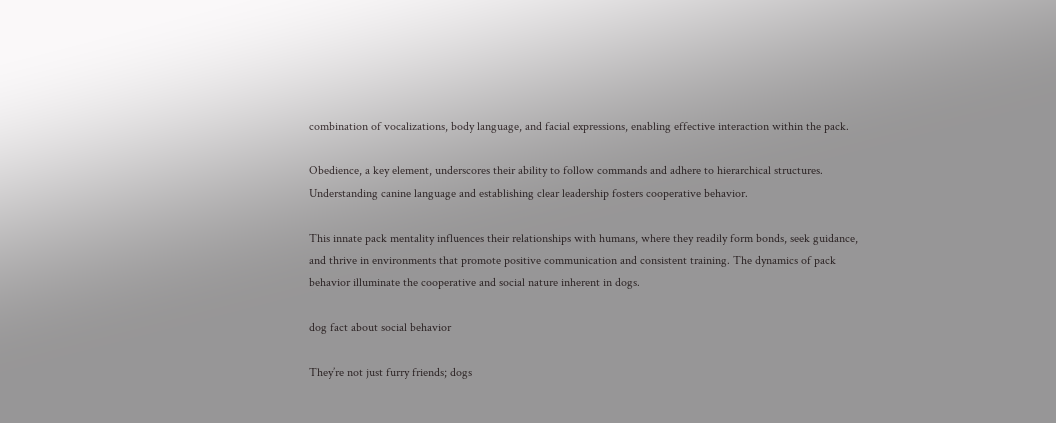combination of vocalizations, body language, and facial expressions, enabling effective interaction within the pack.

Obedience, a key element, underscores their ability to follow commands and adhere to hierarchical structures. Understanding canine language and establishing clear leadership fosters cooperative behavior.

This innate pack mentality influences their relationships with humans, where they readily form bonds, seek guidance, and thrive in environments that promote positive communication and consistent training. The dynamics of pack behavior illuminate the cooperative and social nature inherent in dogs.

dog fact about social behavior

They’re not just furry friends; dogs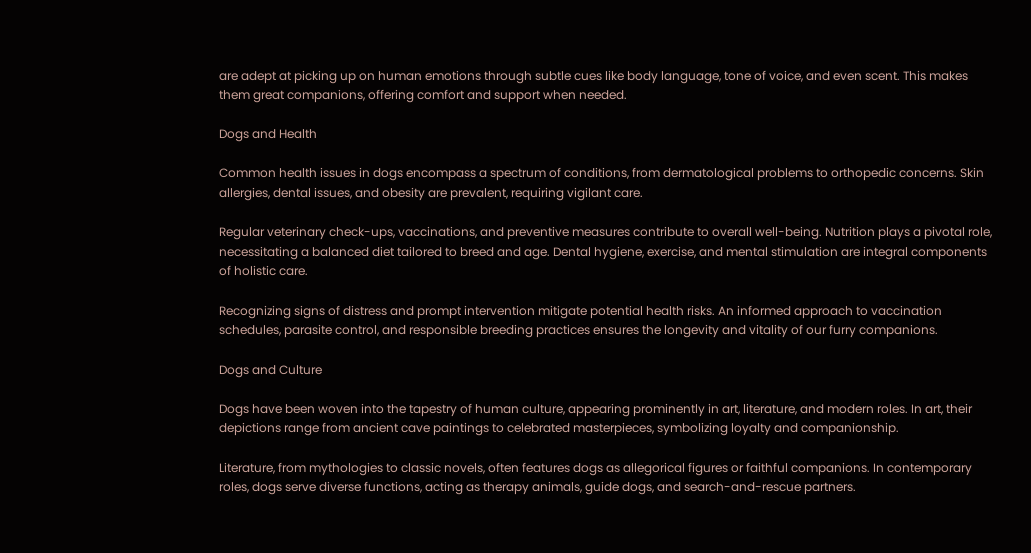are adept at picking up on human emotions through subtle cues like body language, tone of voice, and even scent. This makes them great companions, offering comfort and support when needed.

Dogs and Health

Common health issues in dogs encompass a spectrum of conditions, from dermatological problems to orthopedic concerns. Skin allergies, dental issues, and obesity are prevalent, requiring vigilant care.

Regular veterinary check-ups, vaccinations, and preventive measures contribute to overall well-being. Nutrition plays a pivotal role, necessitating a balanced diet tailored to breed and age. Dental hygiene, exercise, and mental stimulation are integral components of holistic care.

Recognizing signs of distress and prompt intervention mitigate potential health risks. An informed approach to vaccination schedules, parasite control, and responsible breeding practices ensures the longevity and vitality of our furry companions.

Dogs and Culture

Dogs have been woven into the tapestry of human culture, appearing prominently in art, literature, and modern roles. In art, their depictions range from ancient cave paintings to celebrated masterpieces, symbolizing loyalty and companionship.

Literature, from mythologies to classic novels, often features dogs as allegorical figures or faithful companions. In contemporary roles, dogs serve diverse functions, acting as therapy animals, guide dogs, and search-and-rescue partners.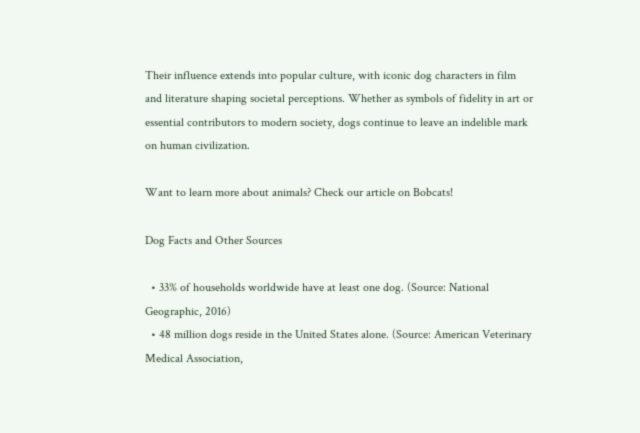Their influence extends into popular culture, with iconic dog characters in film and literature shaping societal perceptions. Whether as symbols of fidelity in art or essential contributors to modern society, dogs continue to leave an indelible mark on human civilization.

Want to learn more about animals? Check our article on Bobcats!

Dog Facts and Other Sources

  • 33% of households worldwide have at least one dog. (Source: National Geographic, 2016)
  • 48 million dogs reside in the United States alone. (Source: American Veterinary Medical Association,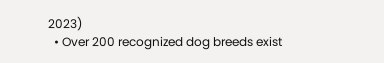2023)
  • Over 200 recognized dog breeds exist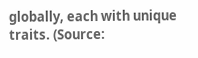globally, each with unique traits. (Source: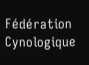Fédération Cynologique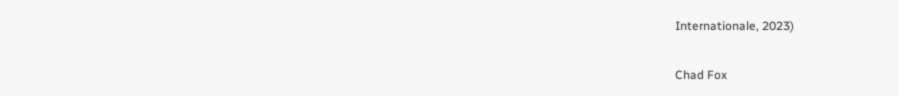Internationale, 2023)

Chad Fox